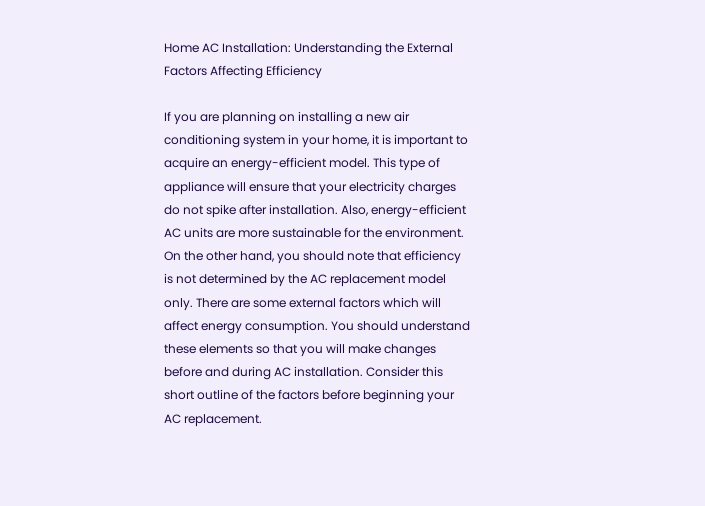Home AC Installation: Understanding the External Factors Affecting Efficiency

If you are planning on installing a new air conditioning system in your home, it is important to acquire an energy-efficient model. This type of appliance will ensure that your electricity charges do not spike after installation. Also, energy-efficient AC units are more sustainable for the environment. On the other hand, you should note that efficiency is not determined by the AC replacement model only. There are some external factors which will affect energy consumption. You should understand these elements so that you will make changes before and during AC installation. Consider this short outline of the factors before beginning your AC replacement.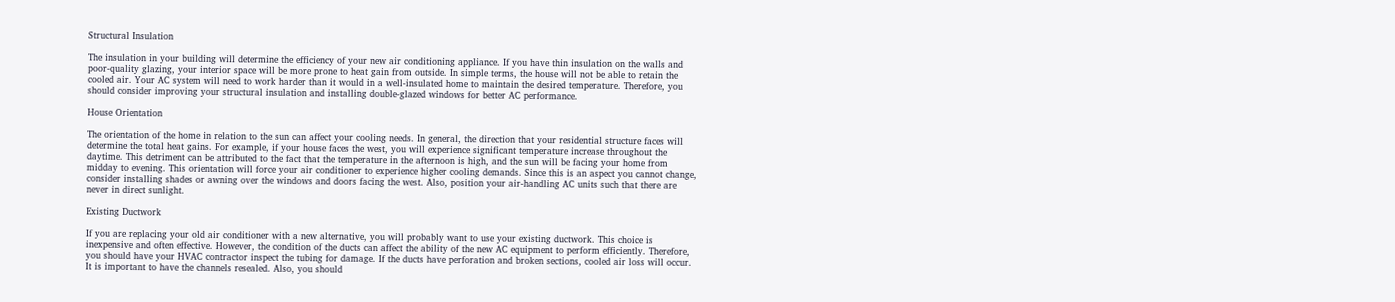Structural Insulation

The insulation in your building will determine the efficiency of your new air conditioning appliance. If you have thin insulation on the walls and poor-quality glazing, your interior space will be more prone to heat gain from outside. In simple terms, the house will not be able to retain the cooled air. Your AC system will need to work harder than it would in a well-insulated home to maintain the desired temperature. Therefore, you should consider improving your structural insulation and installing double-glazed windows for better AC performance.

House Orientation

The orientation of the home in relation to the sun can affect your cooling needs. In general, the direction that your residential structure faces will determine the total heat gains. For example, if your house faces the west, you will experience significant temperature increase throughout the daytime. This detriment can be attributed to the fact that the temperature in the afternoon is high, and the sun will be facing your home from midday to evening. This orientation will force your air conditioner to experience higher cooling demands. Since this is an aspect you cannot change, consider installing shades or awning over the windows and doors facing the west. Also, position your air-handling AC units such that there are never in direct sunlight.

Existing Ductwork

If you are replacing your old air conditioner with a new alternative, you will probably want to use your existing ductwork. This choice is inexpensive and often effective. However, the condition of the ducts can affect the ability of the new AC equipment to perform efficiently. Therefore, you should have your HVAC contractor inspect the tubing for damage. If the ducts have perforation and broken sections, cooled air loss will occur. It is important to have the channels resealed. Also, you should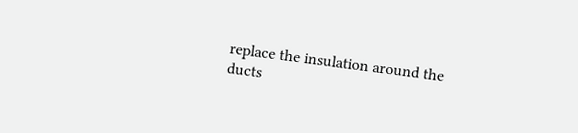replace the insulation around the ducts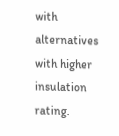with alternatives with higher insulation rating.